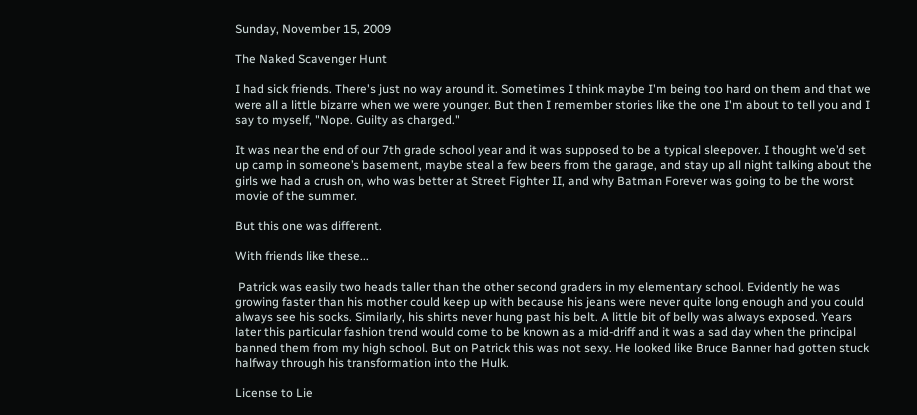Sunday, November 15, 2009

The Naked Scavenger Hunt

I had sick friends. There's just no way around it. Sometimes I think maybe I'm being too hard on them and that we were all a little bizarre when we were younger. But then I remember stories like the one I'm about to tell you and I say to myself, "Nope. Guilty as charged."

It was near the end of our 7th grade school year and it was supposed to be a typical sleepover. I thought we’d set up camp in someone’s basement, maybe steal a few beers from the garage, and stay up all night talking about the girls we had a crush on, who was better at Street Fighter II, and why Batman Forever was going to be the worst movie of the summer.

But this one was different.

With friends like these...

 Patrick was easily two heads taller than the other second graders in my elementary school. Evidently he was growing faster than his mother could keep up with because his jeans were never quite long enough and you could always see his socks. Similarly, his shirts never hung past his belt. A little bit of belly was always exposed. Years later this particular fashion trend would come to be known as a mid-driff and it was a sad day when the principal banned them from my high school. But on Patrick this was not sexy. He looked like Bruce Banner had gotten stuck halfway through his transformation into the Hulk.

License to Lie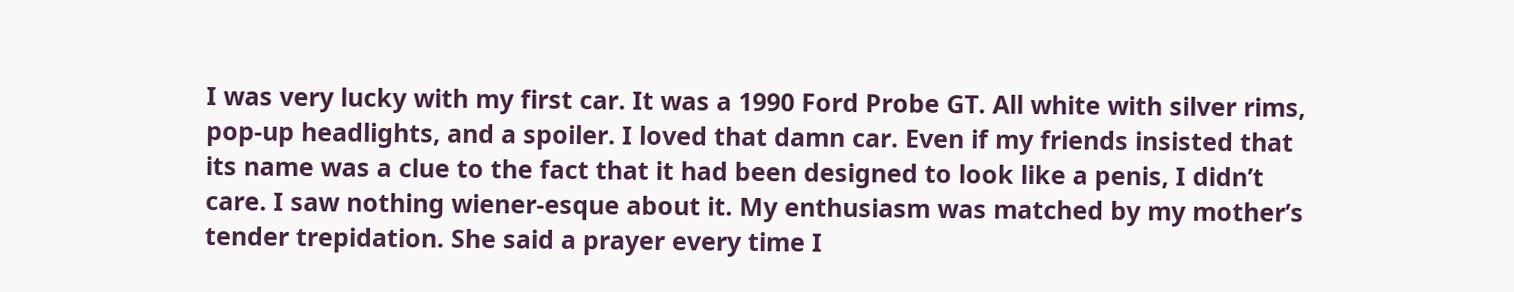I was very lucky with my first car. It was a 1990 Ford Probe GT. All white with silver rims, pop-up headlights, and a spoiler. I loved that damn car. Even if my friends insisted that its name was a clue to the fact that it had been designed to look like a penis, I didn’t care. I saw nothing wiener-esque about it. My enthusiasm was matched by my mother’s tender trepidation. She said a prayer every time I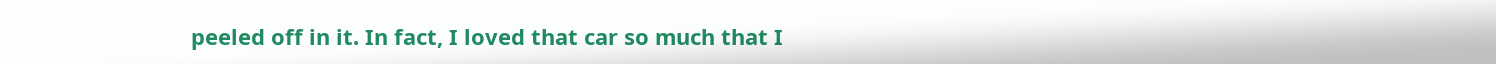peeled off in it. In fact, I loved that car so much that I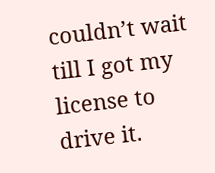couldn’t wait till I got my license to drive it.